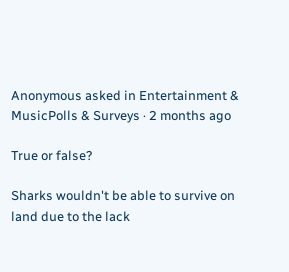Anonymous asked in Entertainment & MusicPolls & Surveys · 2 months ago

True or false?

Sharks wouldn't be able to survive on land due to the lack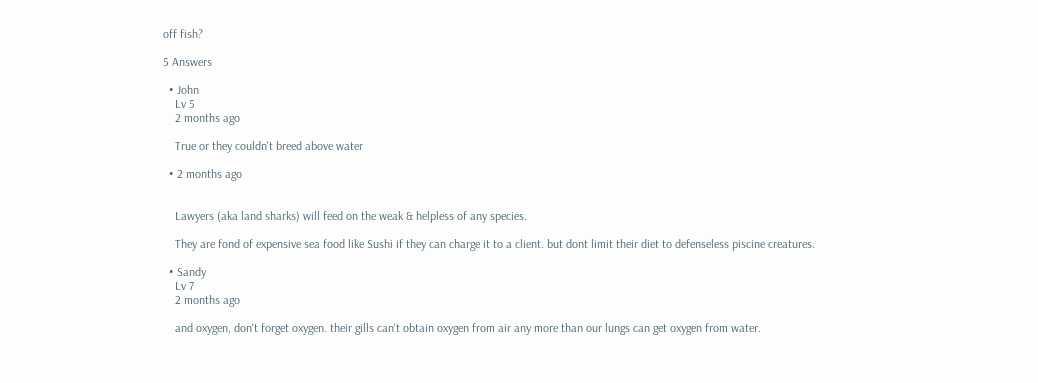off fish?

5 Answers

  • John
    Lv 5
    2 months ago

    True or they couldn't breed above water

  • 2 months ago


    Lawyers (aka land sharks) will feed on the weak & helpless of any species.

    They are fond of expensive sea food like Sushi if they can charge it to a client. but dont limit their diet to defenseless piscine creatures.

  • Sandy
    Lv 7
    2 months ago

    and oxygen, don't forget oxygen. their gills can't obtain oxygen from air any more than our lungs can get oxygen from water.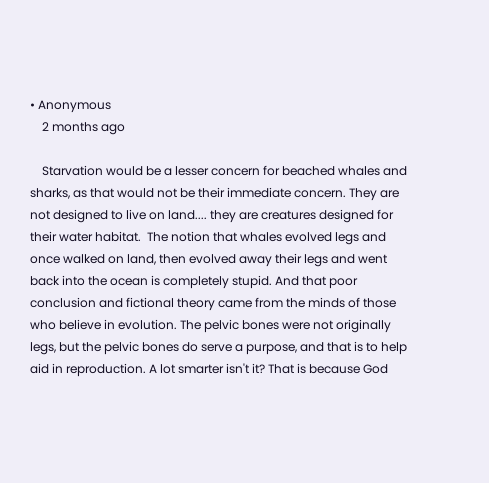• Anonymous
    2 months ago

    Starvation would be a lesser concern for beached whales and sharks, as that would not be their immediate concern. They are not designed to live on land.... they are creatures designed for their water habitat.  The notion that whales evolved legs and once walked on land, then evolved away their legs and went back into the ocean is completely stupid. And that poor conclusion and fictional theory came from the minds of those who believe in evolution. The pelvic bones were not originally legs, but the pelvic bones do serve a purpose, and that is to help aid in reproduction. A lot smarter isn't it? That is because God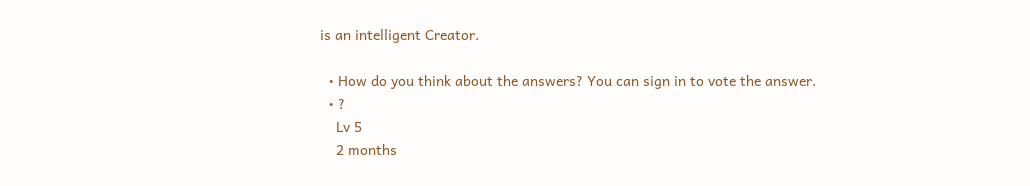is an intelligent Creator.

  • How do you think about the answers? You can sign in to vote the answer.
  • ?
    Lv 5
    2 months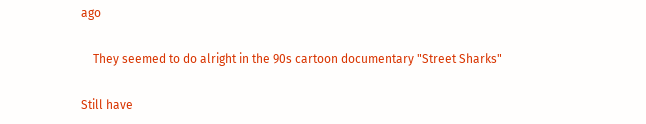ago

    They seemed to do alright in the 90s cartoon documentary "Street Sharks"

Still have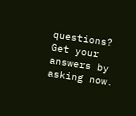questions? Get your answers by asking now.